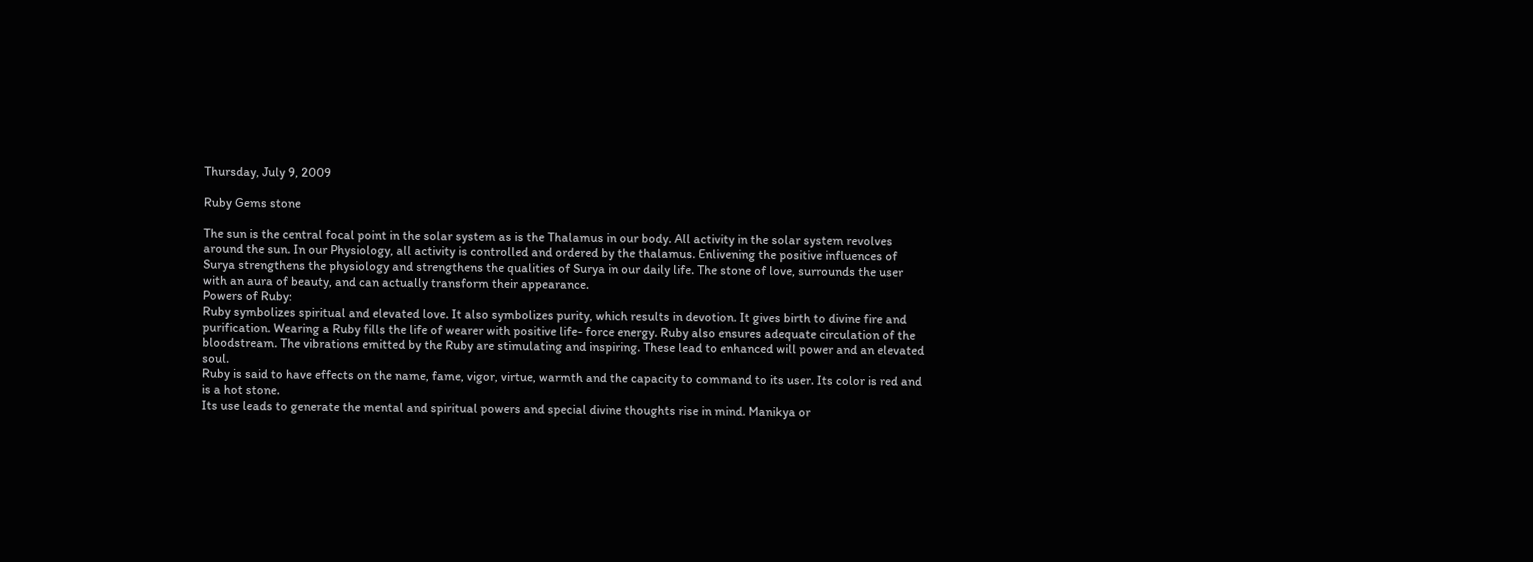Thursday, July 9, 2009

Ruby Gems stone

The sun is the central focal point in the solar system as is the Thalamus in our body. All activity in the solar system revolves around the sun. In our Physiology, all activity is controlled and ordered by the thalamus. Enlivening the positive influences of Surya strengthens the physiology and strengthens the qualities of Surya in our daily life. The stone of love, surrounds the user with an aura of beauty, and can actually transform their appearance.
Powers of Ruby:
Ruby symbolizes spiritual and elevated love. It also symbolizes purity, which results in devotion. It gives birth to divine fire and purification. Wearing a Ruby fills the life of wearer with positive life- force energy. Ruby also ensures adequate circulation of the bloodstream. The vibrations emitted by the Ruby are stimulating and inspiring. These lead to enhanced will power and an elevated soul.
Ruby is said to have effects on the name, fame, vigor, virtue, warmth and the capacity to command to its user. Its color is red and is a hot stone.
Its use leads to generate the mental and spiritual powers and special divine thoughts rise in mind. Manikya or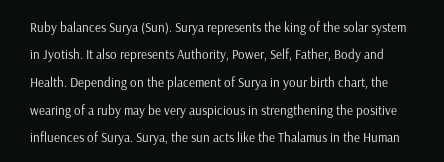Ruby balances Surya (Sun). Surya represents the king of the solar system in Jyotish. It also represents Authority, Power, Self, Father, Body and Health. Depending on the placement of Surya in your birth chart, the wearing of a ruby may be very auspicious in strengthening the positive influences of Surya. Surya, the sun acts like the Thalamus in the Human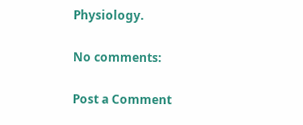Physiology.

No comments:

Post a Comment